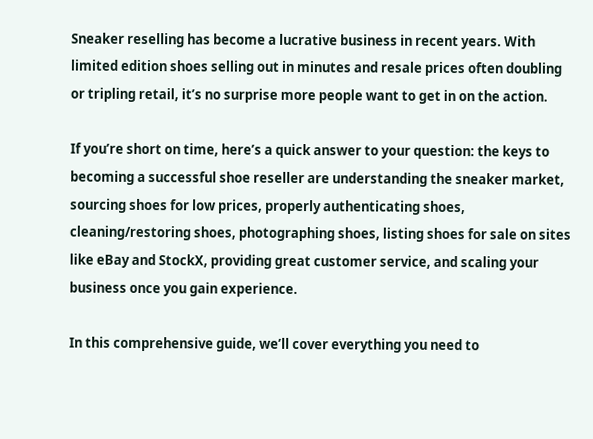Sneaker reselling has become a lucrative business in recent years. With limited edition shoes selling out in minutes and resale prices often doubling or tripling retail, it’s no surprise more people want to get in on the action.

If you’re short on time, here’s a quick answer to your question: the keys to becoming a successful shoe reseller are understanding the sneaker market, sourcing shoes for low prices, properly authenticating shoes, cleaning/restoring shoes, photographing shoes, listing shoes for sale on sites like eBay and StockX, providing great customer service, and scaling your business once you gain experience.

In this comprehensive guide, we’ll cover everything you need to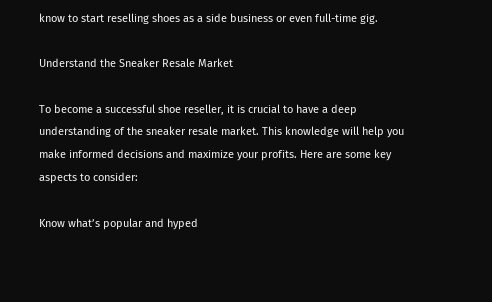know to start reselling shoes as a side business or even full-time gig.

Understand the Sneaker Resale Market

To become a successful shoe reseller, it is crucial to have a deep understanding of the sneaker resale market. This knowledge will help you make informed decisions and maximize your profits. Here are some key aspects to consider:

Know what’s popular and hyped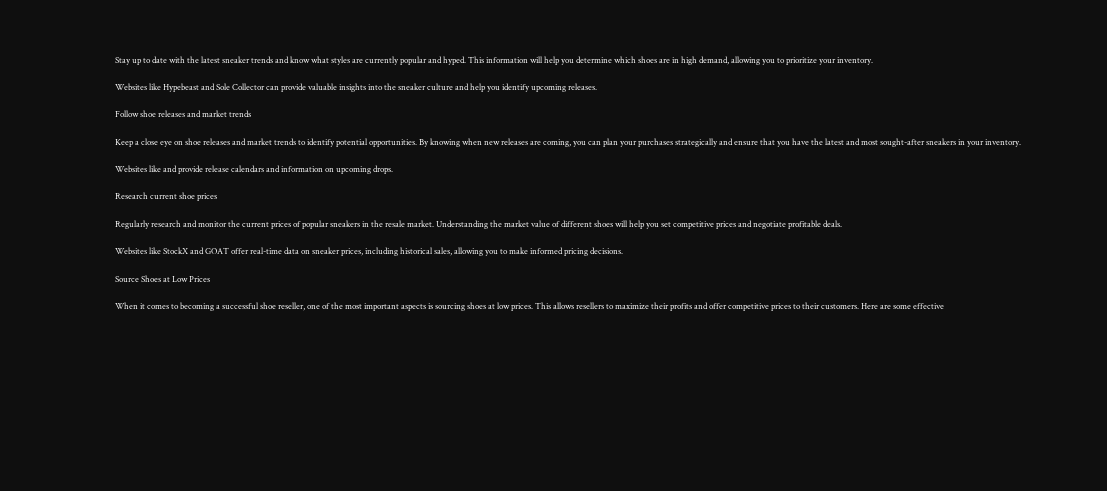Stay up to date with the latest sneaker trends and know what styles are currently popular and hyped. This information will help you determine which shoes are in high demand, allowing you to prioritize your inventory.

Websites like Hypebeast and Sole Collector can provide valuable insights into the sneaker culture and help you identify upcoming releases.

Follow shoe releases and market trends

Keep a close eye on shoe releases and market trends to identify potential opportunities. By knowing when new releases are coming, you can plan your purchases strategically and ensure that you have the latest and most sought-after sneakers in your inventory.

Websites like and provide release calendars and information on upcoming drops.

Research current shoe prices

Regularly research and monitor the current prices of popular sneakers in the resale market. Understanding the market value of different shoes will help you set competitive prices and negotiate profitable deals.

Websites like StockX and GOAT offer real-time data on sneaker prices, including historical sales, allowing you to make informed pricing decisions.

Source Shoes at Low Prices

When it comes to becoming a successful shoe reseller, one of the most important aspects is sourcing shoes at low prices. This allows resellers to maximize their profits and offer competitive prices to their customers. Here are some effective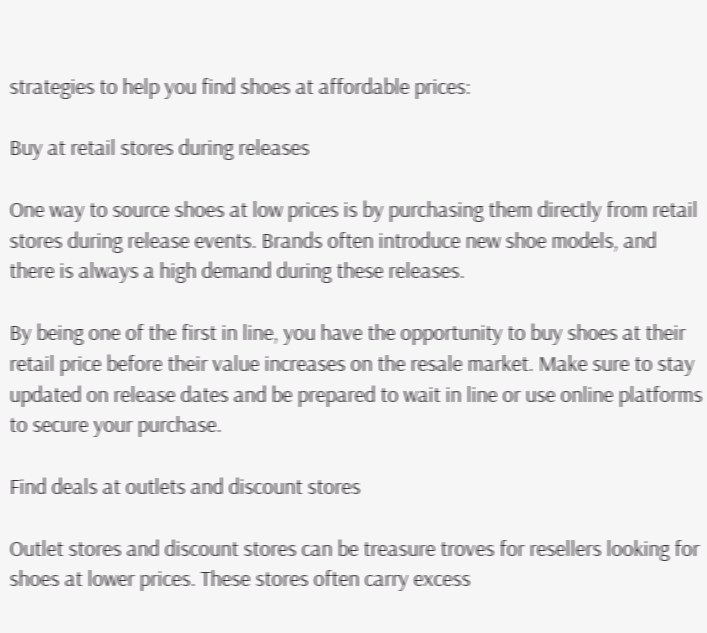strategies to help you find shoes at affordable prices:

Buy at retail stores during releases

One way to source shoes at low prices is by purchasing them directly from retail stores during release events. Brands often introduce new shoe models, and there is always a high demand during these releases.

By being one of the first in line, you have the opportunity to buy shoes at their retail price before their value increases on the resale market. Make sure to stay updated on release dates and be prepared to wait in line or use online platforms to secure your purchase.

Find deals at outlets and discount stores

Outlet stores and discount stores can be treasure troves for resellers looking for shoes at lower prices. These stores often carry excess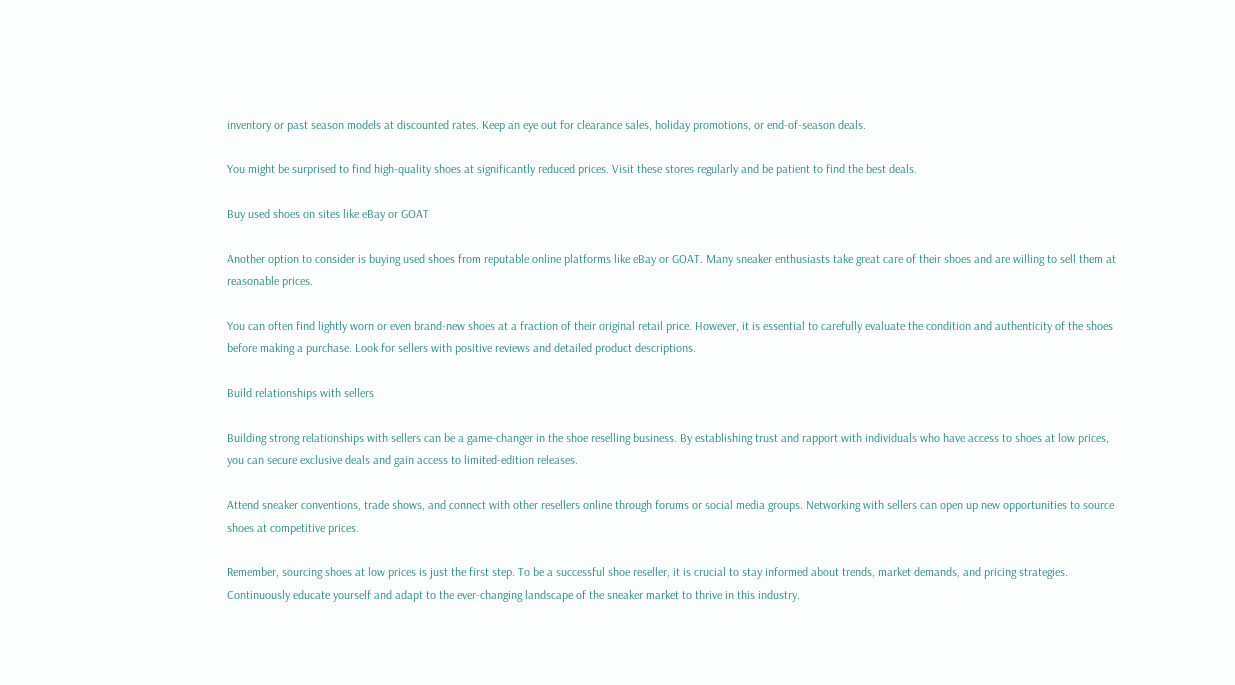inventory or past season models at discounted rates. Keep an eye out for clearance sales, holiday promotions, or end-of-season deals.

You might be surprised to find high-quality shoes at significantly reduced prices. Visit these stores regularly and be patient to find the best deals.

Buy used shoes on sites like eBay or GOAT

Another option to consider is buying used shoes from reputable online platforms like eBay or GOAT. Many sneaker enthusiasts take great care of their shoes and are willing to sell them at reasonable prices.

You can often find lightly worn or even brand-new shoes at a fraction of their original retail price. However, it is essential to carefully evaluate the condition and authenticity of the shoes before making a purchase. Look for sellers with positive reviews and detailed product descriptions.

Build relationships with sellers

Building strong relationships with sellers can be a game-changer in the shoe reselling business. By establishing trust and rapport with individuals who have access to shoes at low prices, you can secure exclusive deals and gain access to limited-edition releases.

Attend sneaker conventions, trade shows, and connect with other resellers online through forums or social media groups. Networking with sellers can open up new opportunities to source shoes at competitive prices.

Remember, sourcing shoes at low prices is just the first step. To be a successful shoe reseller, it is crucial to stay informed about trends, market demands, and pricing strategies. Continuously educate yourself and adapt to the ever-changing landscape of the sneaker market to thrive in this industry.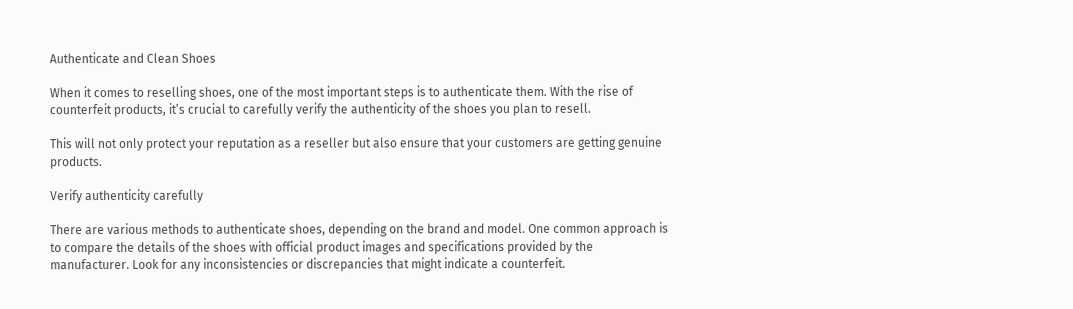Authenticate and Clean Shoes

When it comes to reselling shoes, one of the most important steps is to authenticate them. With the rise of counterfeit products, it’s crucial to carefully verify the authenticity of the shoes you plan to resell.

This will not only protect your reputation as a reseller but also ensure that your customers are getting genuine products.

Verify authenticity carefully

There are various methods to authenticate shoes, depending on the brand and model. One common approach is to compare the details of the shoes with official product images and specifications provided by the manufacturer. Look for any inconsistencies or discrepancies that might indicate a counterfeit.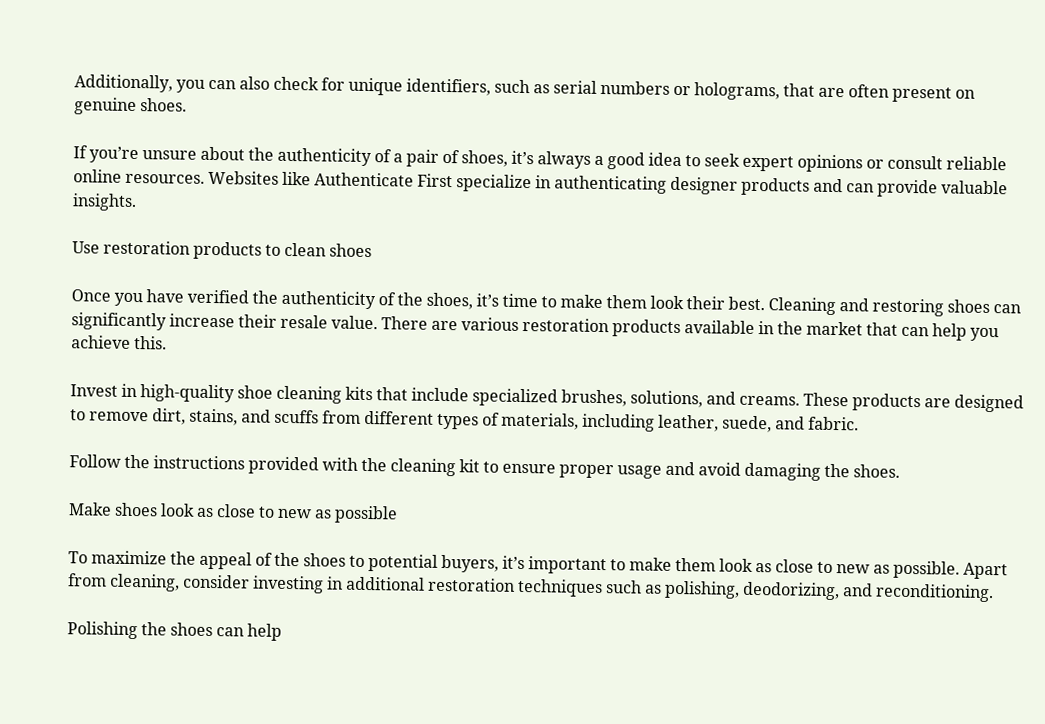Additionally, you can also check for unique identifiers, such as serial numbers or holograms, that are often present on genuine shoes.

If you’re unsure about the authenticity of a pair of shoes, it’s always a good idea to seek expert opinions or consult reliable online resources. Websites like Authenticate First specialize in authenticating designer products and can provide valuable insights.

Use restoration products to clean shoes

Once you have verified the authenticity of the shoes, it’s time to make them look their best. Cleaning and restoring shoes can significantly increase their resale value. There are various restoration products available in the market that can help you achieve this.

Invest in high-quality shoe cleaning kits that include specialized brushes, solutions, and creams. These products are designed to remove dirt, stains, and scuffs from different types of materials, including leather, suede, and fabric.

Follow the instructions provided with the cleaning kit to ensure proper usage and avoid damaging the shoes.

Make shoes look as close to new as possible

To maximize the appeal of the shoes to potential buyers, it’s important to make them look as close to new as possible. Apart from cleaning, consider investing in additional restoration techniques such as polishing, deodorizing, and reconditioning.

Polishing the shoes can help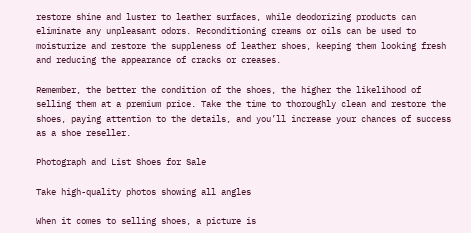restore shine and luster to leather surfaces, while deodorizing products can eliminate any unpleasant odors. Reconditioning creams or oils can be used to moisturize and restore the suppleness of leather shoes, keeping them looking fresh and reducing the appearance of cracks or creases.

Remember, the better the condition of the shoes, the higher the likelihood of selling them at a premium price. Take the time to thoroughly clean and restore the shoes, paying attention to the details, and you’ll increase your chances of success as a shoe reseller.

Photograph and List Shoes for Sale

Take high-quality photos showing all angles

When it comes to selling shoes, a picture is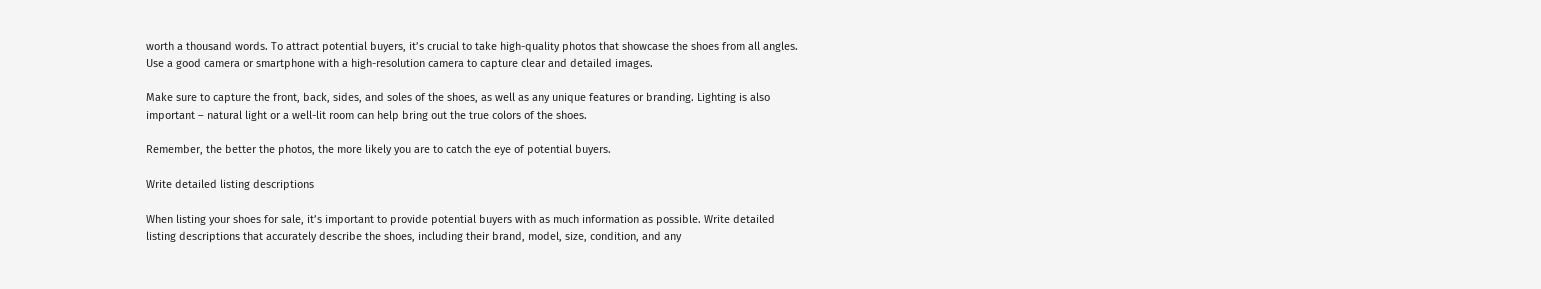worth a thousand words. To attract potential buyers, it’s crucial to take high-quality photos that showcase the shoes from all angles. Use a good camera or smartphone with a high-resolution camera to capture clear and detailed images.

Make sure to capture the front, back, sides, and soles of the shoes, as well as any unique features or branding. Lighting is also important – natural light or a well-lit room can help bring out the true colors of the shoes.

Remember, the better the photos, the more likely you are to catch the eye of potential buyers.

Write detailed listing descriptions

When listing your shoes for sale, it’s important to provide potential buyers with as much information as possible. Write detailed listing descriptions that accurately describe the shoes, including their brand, model, size, condition, and any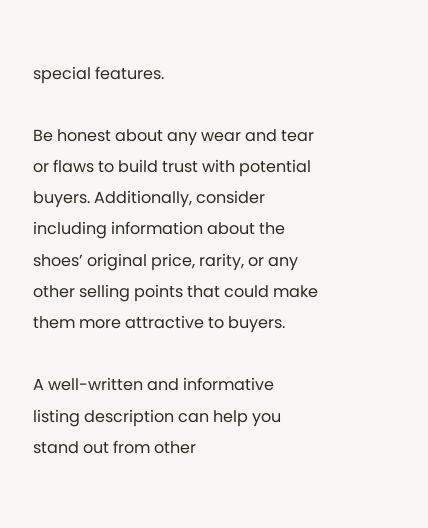special features.

Be honest about any wear and tear or flaws to build trust with potential buyers. Additionally, consider including information about the shoes’ original price, rarity, or any other selling points that could make them more attractive to buyers.

A well-written and informative listing description can help you stand out from other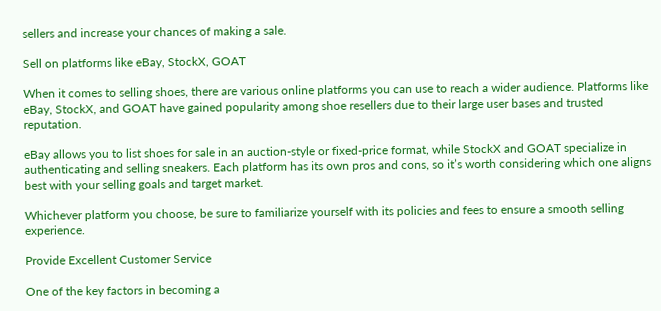sellers and increase your chances of making a sale.

Sell on platforms like eBay, StockX, GOAT

When it comes to selling shoes, there are various online platforms you can use to reach a wider audience. Platforms like eBay, StockX, and GOAT have gained popularity among shoe resellers due to their large user bases and trusted reputation.

eBay allows you to list shoes for sale in an auction-style or fixed-price format, while StockX and GOAT specialize in authenticating and selling sneakers. Each platform has its own pros and cons, so it’s worth considering which one aligns best with your selling goals and target market.

Whichever platform you choose, be sure to familiarize yourself with its policies and fees to ensure a smooth selling experience.

Provide Excellent Customer Service

One of the key factors in becoming a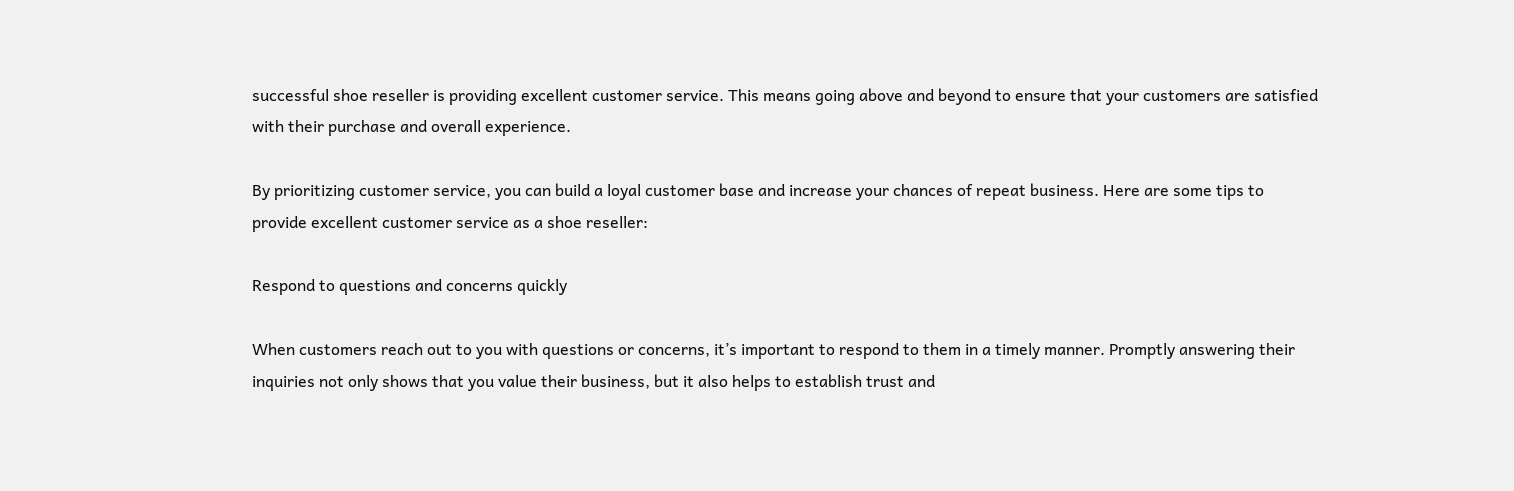successful shoe reseller is providing excellent customer service. This means going above and beyond to ensure that your customers are satisfied with their purchase and overall experience.

By prioritizing customer service, you can build a loyal customer base and increase your chances of repeat business. Here are some tips to provide excellent customer service as a shoe reseller:

Respond to questions and concerns quickly

When customers reach out to you with questions or concerns, it’s important to respond to them in a timely manner. Promptly answering their inquiries not only shows that you value their business, but it also helps to establish trust and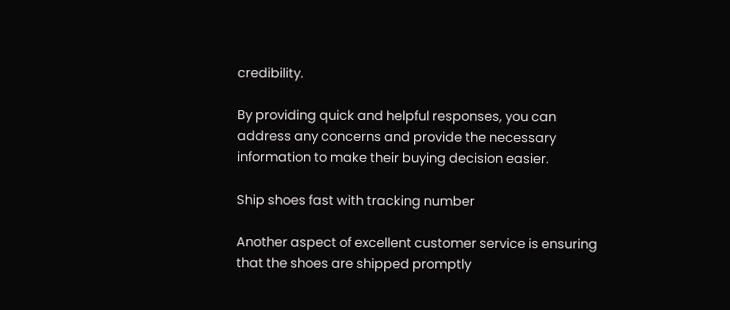credibility.

By providing quick and helpful responses, you can address any concerns and provide the necessary information to make their buying decision easier.

Ship shoes fast with tracking number

Another aspect of excellent customer service is ensuring that the shoes are shipped promptly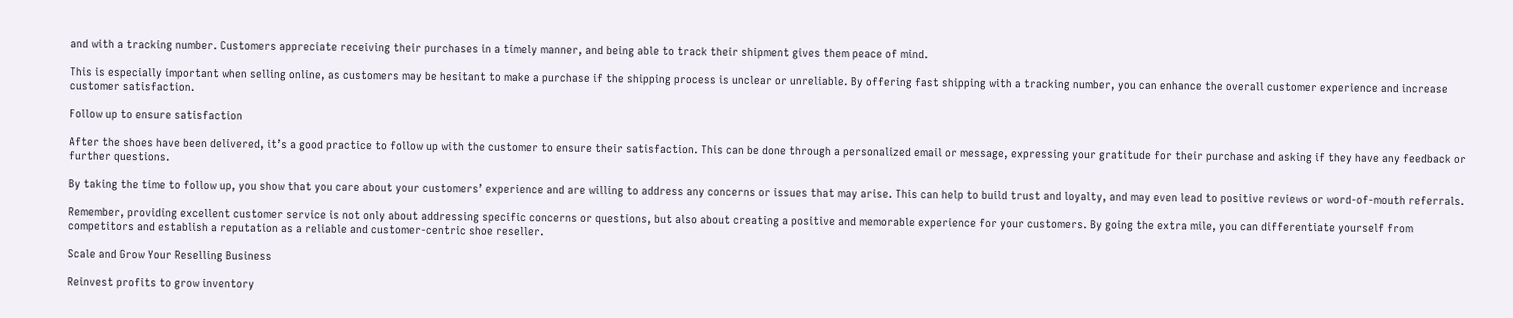and with a tracking number. Customers appreciate receiving their purchases in a timely manner, and being able to track their shipment gives them peace of mind.

This is especially important when selling online, as customers may be hesitant to make a purchase if the shipping process is unclear or unreliable. By offering fast shipping with a tracking number, you can enhance the overall customer experience and increase customer satisfaction.

Follow up to ensure satisfaction

After the shoes have been delivered, it’s a good practice to follow up with the customer to ensure their satisfaction. This can be done through a personalized email or message, expressing your gratitude for their purchase and asking if they have any feedback or further questions.

By taking the time to follow up, you show that you care about your customers’ experience and are willing to address any concerns or issues that may arise. This can help to build trust and loyalty, and may even lead to positive reviews or word-of-mouth referrals.

Remember, providing excellent customer service is not only about addressing specific concerns or questions, but also about creating a positive and memorable experience for your customers. By going the extra mile, you can differentiate yourself from competitors and establish a reputation as a reliable and customer-centric shoe reseller.

Scale and Grow Your Reselling Business

Reinvest profits to grow inventory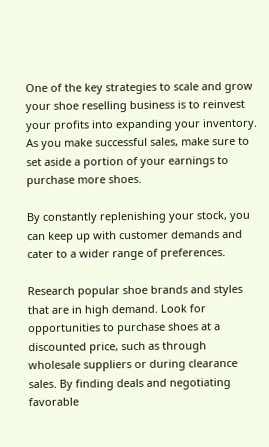One of the key strategies to scale and grow your shoe reselling business is to reinvest your profits into expanding your inventory. As you make successful sales, make sure to set aside a portion of your earnings to purchase more shoes.

By constantly replenishing your stock, you can keep up with customer demands and cater to a wider range of preferences.

Research popular shoe brands and styles that are in high demand. Look for opportunities to purchase shoes at a discounted price, such as through wholesale suppliers or during clearance sales. By finding deals and negotiating favorable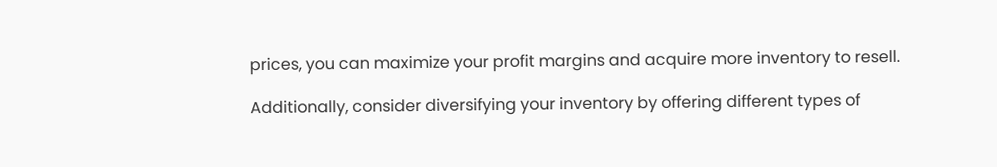prices, you can maximize your profit margins and acquire more inventory to resell.

Additionally, consider diversifying your inventory by offering different types of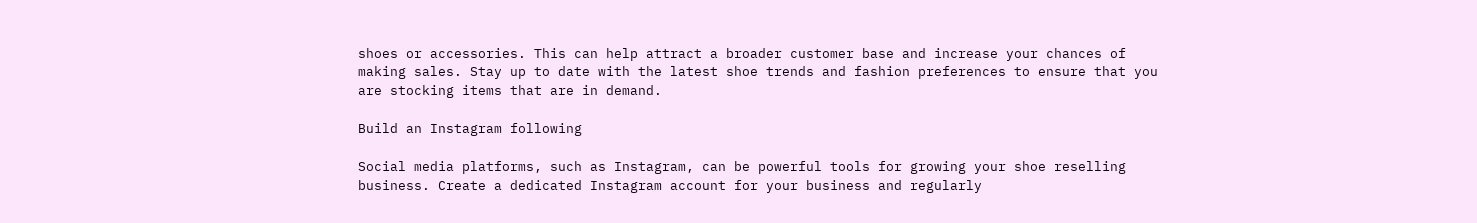shoes or accessories. This can help attract a broader customer base and increase your chances of making sales. Stay up to date with the latest shoe trends and fashion preferences to ensure that you are stocking items that are in demand.

Build an Instagram following

Social media platforms, such as Instagram, can be powerful tools for growing your shoe reselling business. Create a dedicated Instagram account for your business and regularly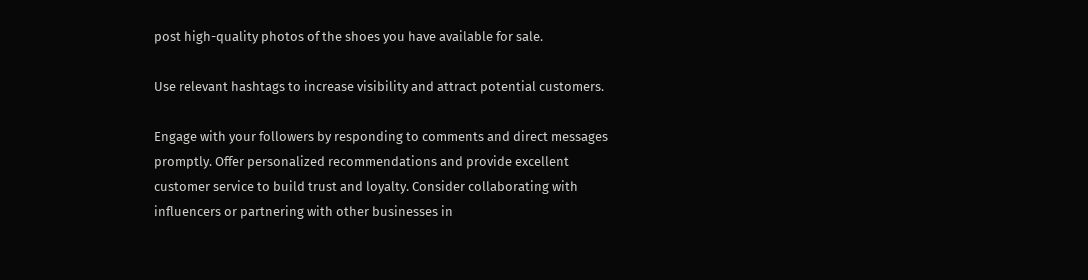post high-quality photos of the shoes you have available for sale.

Use relevant hashtags to increase visibility and attract potential customers.

Engage with your followers by responding to comments and direct messages promptly. Offer personalized recommendations and provide excellent customer service to build trust and loyalty. Consider collaborating with influencers or partnering with other businesses in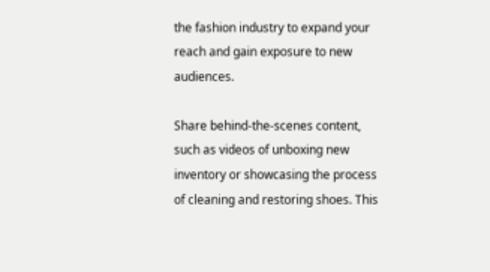the fashion industry to expand your reach and gain exposure to new audiences.

Share behind-the-scenes content, such as videos of unboxing new inventory or showcasing the process of cleaning and restoring shoes. This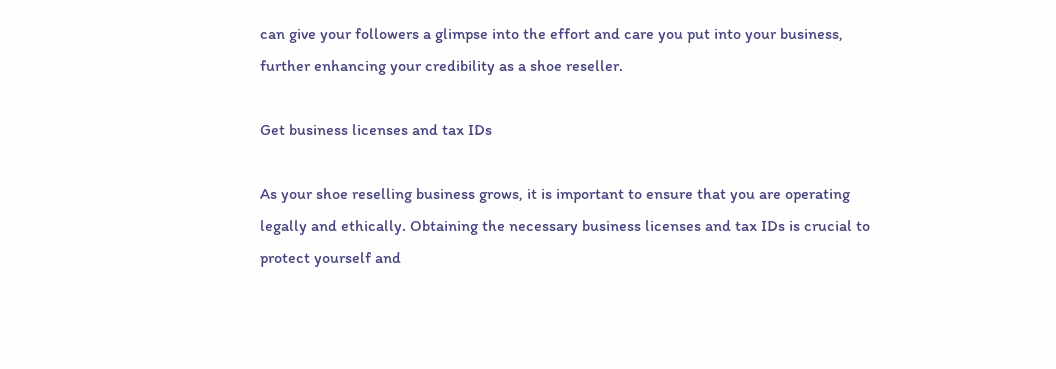can give your followers a glimpse into the effort and care you put into your business, further enhancing your credibility as a shoe reseller.

Get business licenses and tax IDs

As your shoe reselling business grows, it is important to ensure that you are operating legally and ethically. Obtaining the necessary business licenses and tax IDs is crucial to protect yourself and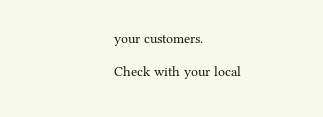your customers.

Check with your local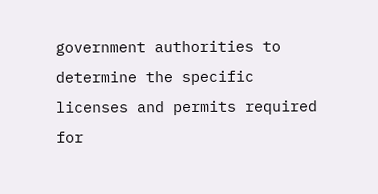government authorities to determine the specific licenses and permits required for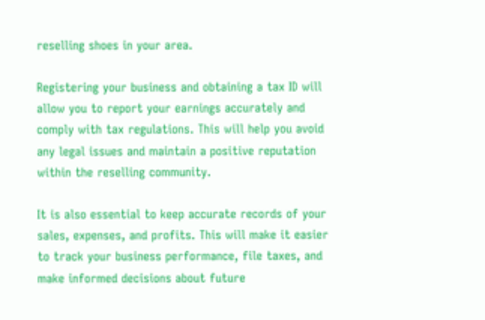reselling shoes in your area.

Registering your business and obtaining a tax ID will allow you to report your earnings accurately and comply with tax regulations. This will help you avoid any legal issues and maintain a positive reputation within the reselling community.

It is also essential to keep accurate records of your sales, expenses, and profits. This will make it easier to track your business performance, file taxes, and make informed decisions about future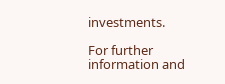investments.

For further information and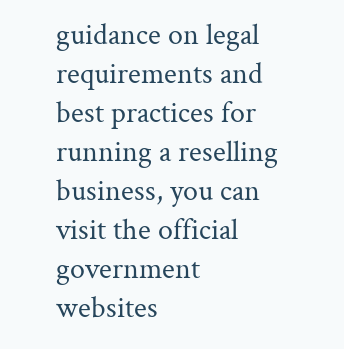guidance on legal requirements and best practices for running a reselling business, you can visit the official government websites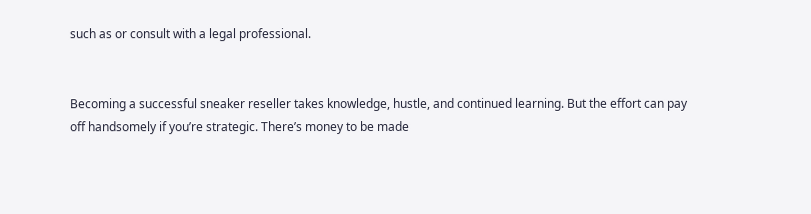such as or consult with a legal professional.


Becoming a successful sneaker reseller takes knowledge, hustle, and continued learning. But the effort can pay off handsomely if you’re strategic. There’s money to be made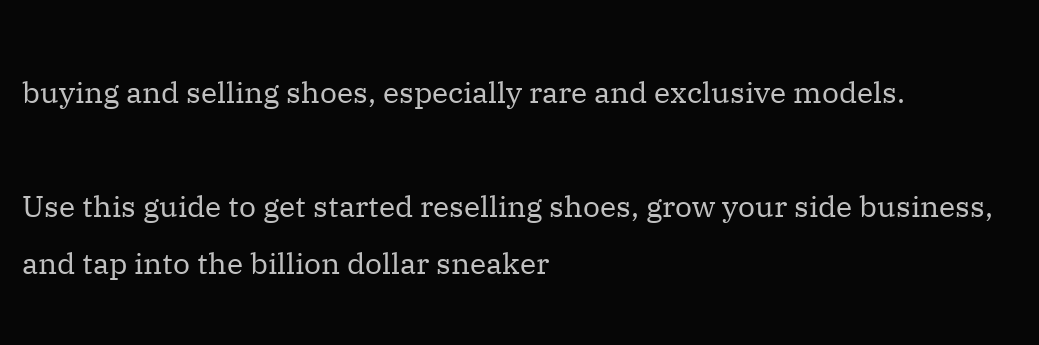buying and selling shoes, especially rare and exclusive models.

Use this guide to get started reselling shoes, grow your side business, and tap into the billion dollar sneaker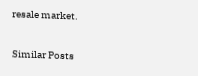resale market.

Similar Posts